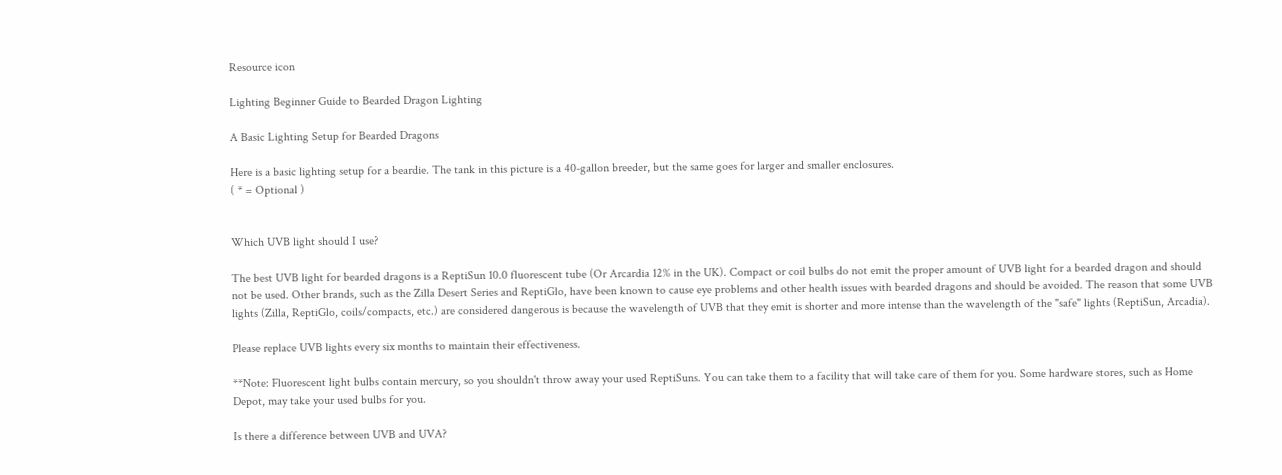Resource icon

Lighting Beginner Guide to Bearded Dragon Lighting

A Basic Lighting Setup for Bearded Dragons

Here is a basic lighting setup for a beardie. The tank in this picture is a 40-gallon breeder, but the same goes for larger and smaller enclosures.
( * = Optional )


Which UVB light should I use?

The best UVB light for bearded dragons is a ReptiSun 10.0 fluorescent tube (Or Arcardia 12% in the UK). Compact or coil bulbs do not emit the proper amount of UVB light for a bearded dragon and should not be used. Other brands, such as the Zilla Desert Series and ReptiGlo, have been known to cause eye problems and other health issues with bearded dragons and should be avoided. The reason that some UVB lights (Zilla, ReptiGlo, coils/compacts, etc.) are considered dangerous is because the wavelength of UVB that they emit is shorter and more intense than the wavelength of the "safe" lights (ReptiSun, Arcadia).

Please replace UVB lights every six months to maintain their effectiveness.

**Note: Fluorescent light bulbs contain mercury, so you shouldn't throw away your used ReptiSuns. You can take them to a facility that will take care of them for you. Some hardware stores, such as Home Depot, may take your used bulbs for you.

Is there a difference between UVB and UVA?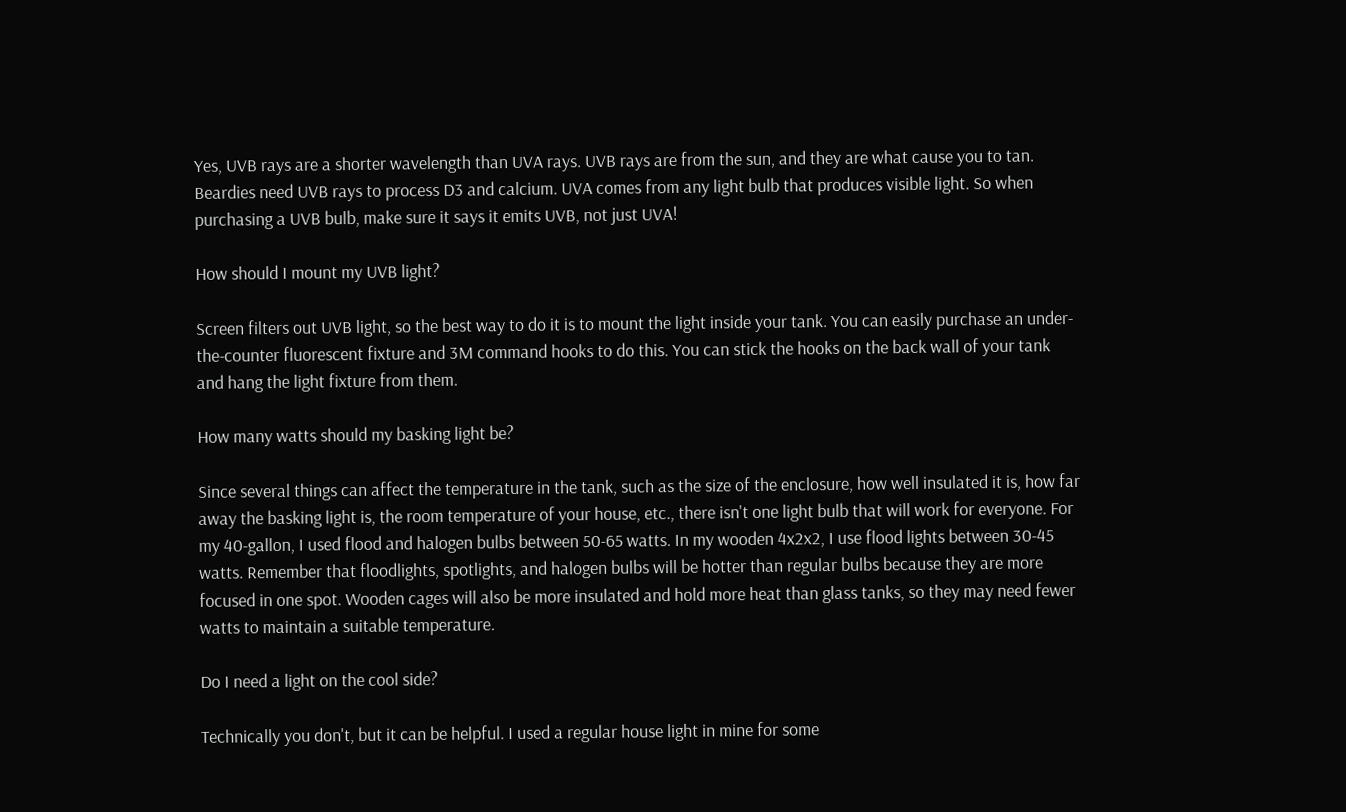Yes, UVB rays are a shorter wavelength than UVA rays. UVB rays are from the sun, and they are what cause you to tan. Beardies need UVB rays to process D3 and calcium. UVA comes from any light bulb that produces visible light. So when purchasing a UVB bulb, make sure it says it emits UVB, not just UVA!

How should I mount my UVB light?

Screen filters out UVB light, so the best way to do it is to mount the light inside your tank. You can easily purchase an under-the-counter fluorescent fixture and 3M command hooks to do this. You can stick the hooks on the back wall of your tank and hang the light fixture from them.

How many watts should my basking light be?

Since several things can affect the temperature in the tank, such as the size of the enclosure, how well insulated it is, how far away the basking light is, the room temperature of your house, etc., there isn't one light bulb that will work for everyone. For my 40-gallon, I used flood and halogen bulbs between 50-65 watts. In my wooden 4x2x2, I use flood lights between 30-45 watts. Remember that floodlights, spotlights, and halogen bulbs will be hotter than regular bulbs because they are more focused in one spot. Wooden cages will also be more insulated and hold more heat than glass tanks, so they may need fewer watts to maintain a suitable temperature.

Do I need a light on the cool side?

Technically you don't, but it can be helpful. I used a regular house light in mine for some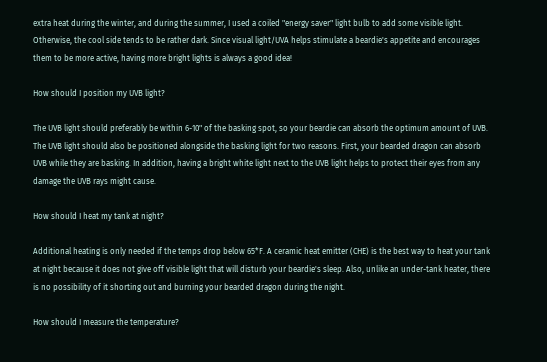extra heat during the winter, and during the summer, I used a coiled "energy saver" light bulb to add some visible light. Otherwise, the cool side tends to be rather dark. Since visual light/UVA helps stimulate a beardie's appetite and encourages them to be more active, having more bright lights is always a good idea!

How should I position my UVB light?

The UVB light should preferably be within 6-10" of the basking spot, so your beardie can absorb the optimum amount of UVB. The UVB light should also be positioned alongside the basking light for two reasons. First, your bearded dragon can absorb UVB while they are basking. In addition, having a bright white light next to the UVB light helps to protect their eyes from any damage the UVB rays might cause.

How should I heat my tank at night?

Additional heating is only needed if the temps drop below 65*F. A ceramic heat emitter (CHE) is the best way to heat your tank at night because it does not give off visible light that will disturb your beardie's sleep. Also, unlike an under-tank heater, there is no possibility of it shorting out and burning your bearded dragon during the night.

How should I measure the temperature?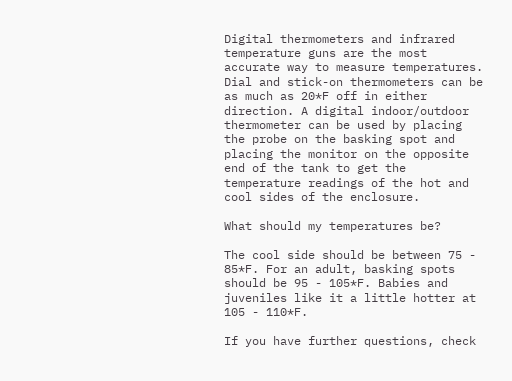Digital thermometers and infrared temperature guns are the most accurate way to measure temperatures. Dial and stick-on thermometers can be as much as 20*F off in either direction. A digital indoor/outdoor thermometer can be used by placing the probe on the basking spot and placing the monitor on the opposite end of the tank to get the temperature readings of the hot and cool sides of the enclosure.

What should my temperatures be?

The cool side should be between 75 - 85*F. For an adult, basking spots should be 95 - 105*F. Babies and juveniles like it a little hotter at 105 - 110*F.

If you have further questions, check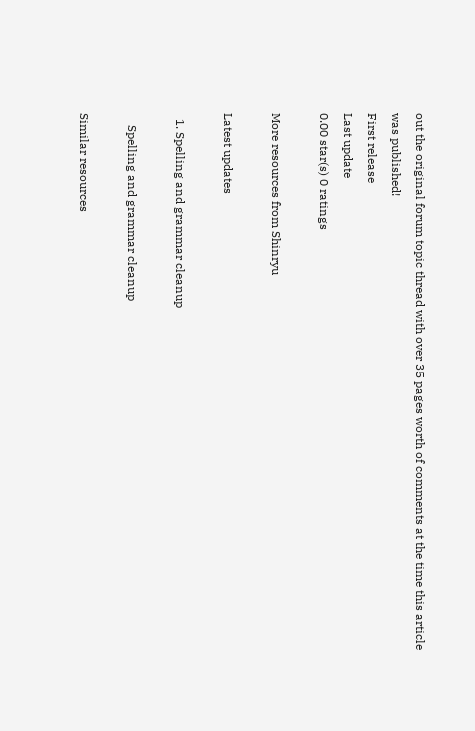out the original forum topic thread with over 35 pages worth of comments at the time this article was published!
First release
Last update
0.00 star(s) 0 ratings

More resources from Shinryu

Latest updates

  1. Spelling and grammar cleanup

    Spelling and grammar cleanup

Similar resources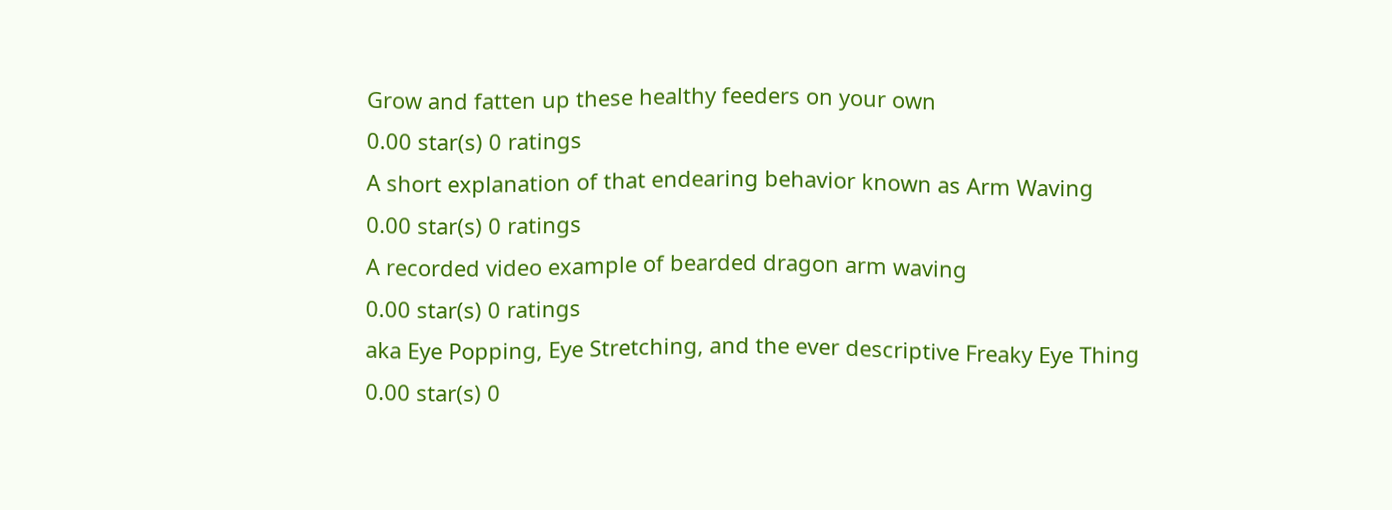Grow and fatten up these healthy feeders on your own
0.00 star(s) 0 ratings
A short explanation of that endearing behavior known as Arm Waving
0.00 star(s) 0 ratings
A recorded video example of bearded dragon arm waving
0.00 star(s) 0 ratings
aka Eye Popping, Eye Stretching, and the ever descriptive Freaky Eye Thing
0.00 star(s) 0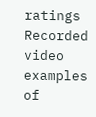ratings
Recorded video examples of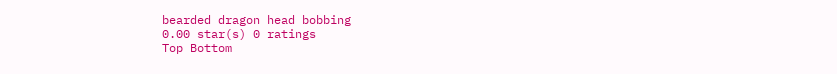bearded dragon head bobbing
0.00 star(s) 0 ratings
Top Bottom